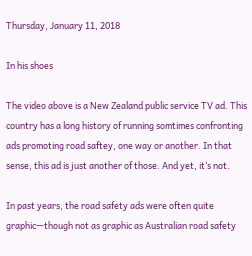Thursday, January 11, 2018

In his shoes

The video above is a New Zealand public service TV ad. This country has a long history of running somtimes confronting ads promoting road saftey, one way or another. In that sense, this ad is just another of those. And yet, it’s not.

In past years, the road safety ads were often quite graphic—though not as graphic as Australian road safety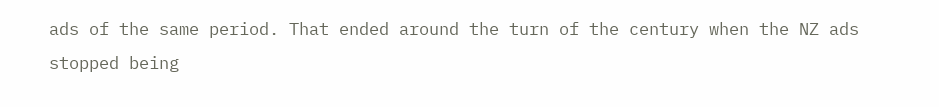ads of the same period. That ended around the turn of the century when the NZ ads stopped being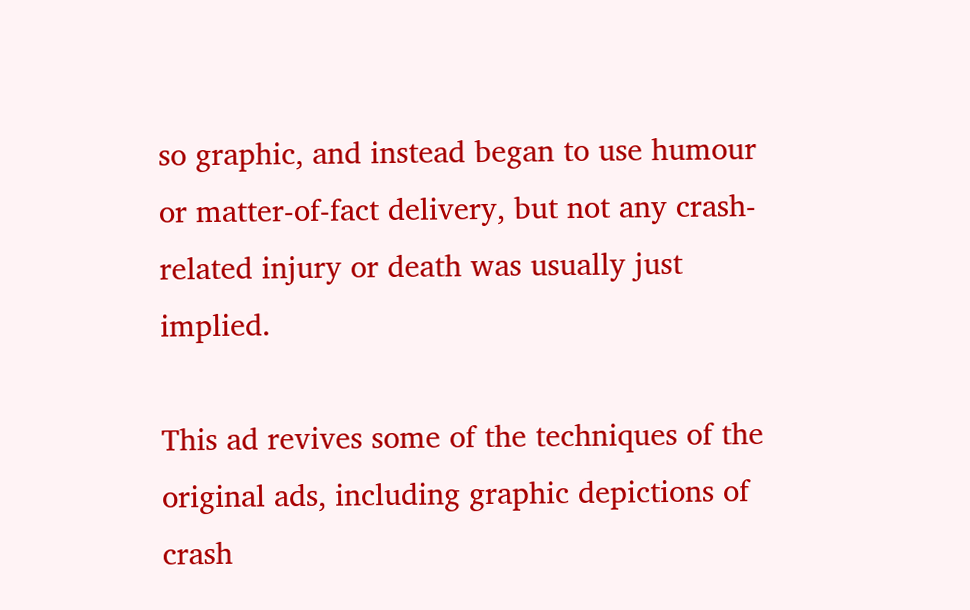so graphic, and instead began to use humour or matter-of-fact delivery, but not any crash-related injury or death was usually just implied.

This ad revives some of the techniques of the original ads, including graphic depictions of crash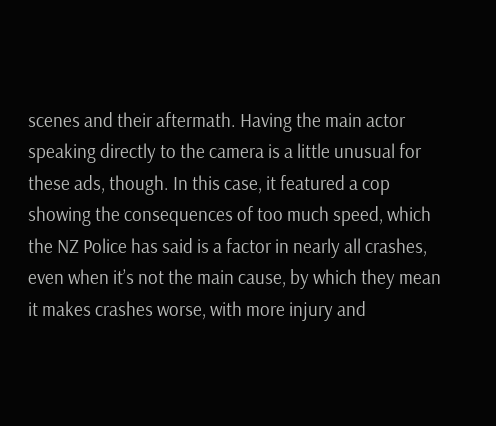scenes and their aftermath. Having the main actor speaking directly to the camera is a little unusual for these ads, though. In this case, it featured a cop showing the consequences of too much speed, which the NZ Police has said is a factor in nearly all crashes, even when it’s not the main cause, by which they mean it makes crashes worse, with more injury and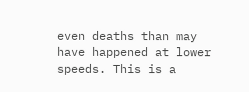even deaths than may have happened at lower speeds. This is a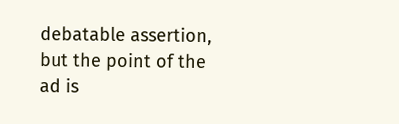debatable assertion, but the point of the ad is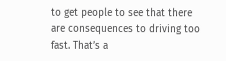to get people to see that there are consequences to driving too fast. That’s a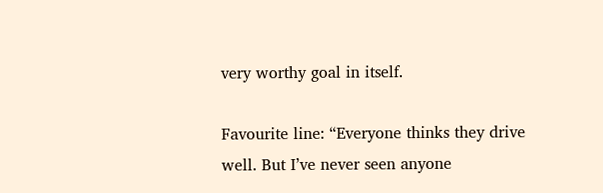very worthy goal in itself.

Favourite line: “Everyone thinks they drive well. But I’ve never seen anyone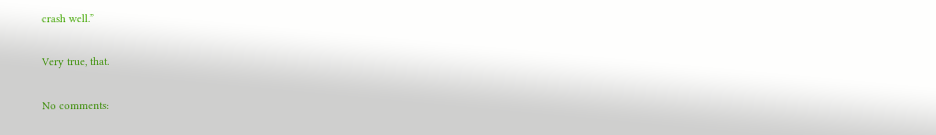crash well.”

Very true, that.

No comments: